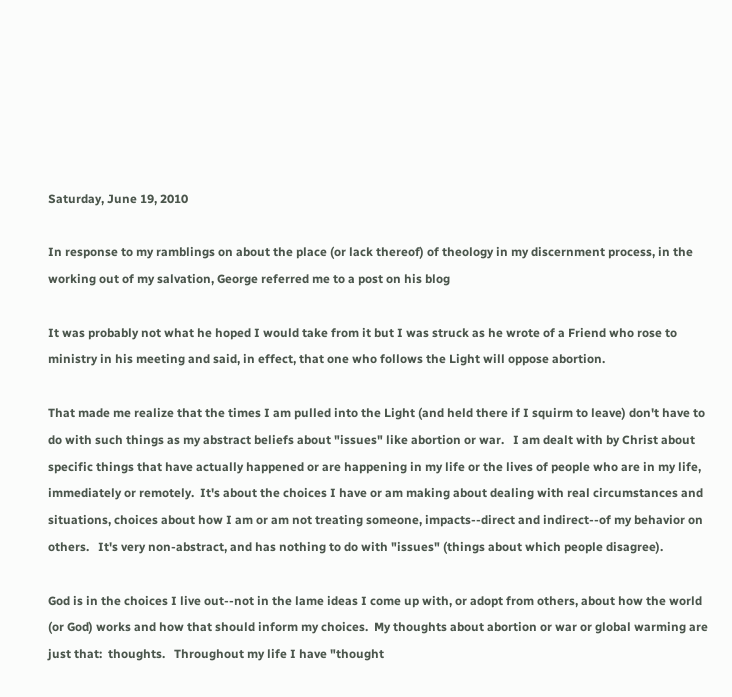Saturday, June 19, 2010

In response to my ramblings on about the place (or lack thereof) of theology in my discernment process, in the working out of my salvation, George referred me to a post on his blog

It was probably not what he hoped I would take from it but I was struck as he wrote of a Friend who rose to ministry in his meeting and said, in effect, that one who follows the Light will oppose abortion.

That made me realize that the times I am pulled into the Light (and held there if I squirm to leave) don't have to do with such things as my abstract beliefs about "issues" like abortion or war.   I am dealt with by Christ about specific things that have actually happened or are happening in my life or the lives of people who are in my life, immediately or remotely.  It's about the choices I have or am making about dealing with real circumstances and situations, choices about how I am or am not treating someone, impacts--direct and indirect--of my behavior on others.   It's very non-abstract, and has nothing to do with "issues" (things about which people disagree).

God is in the choices I live out--not in the lame ideas I come up with, or adopt from others, about how the world (or God) works and how that should inform my choices.  My thoughts about abortion or war or global warming are just that:  thoughts.   Throughout my life I have "thought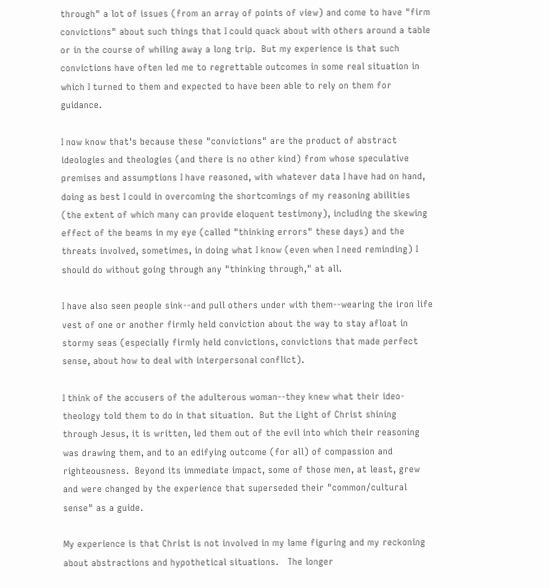through" a lot of issues (from an array of points of view) and come to have "firm convictions" about such things that I could quack about with others around a table or in the course of whiling away a long trip.  But my experience is that such convictions have often led me to regrettable outcomes in some real situation in which I turned to them and expected to have been able to rely on them for guidance.

I now know that's because these "convictions" are the product of abstract ideologies and theologies (and there is no other kind) from whose speculative premises and assumptions I have reasoned, with whatever data I have had on hand, doing as best I could in overcoming the shortcomings of my reasoning abilities (the extent of which many can provide eloquent testimony), including the skewing effect of the beams in my eye (called "thinking errors" these days) and the threats involved, sometimes, in doing what I know (even when I need reminding) I should do without going through any "thinking through," at all.

I have also seen people sink--and pull others under with them--wearing the iron life vest of one or another firmly held conviction about the way to stay afloat in stormy seas (especially firmly held convictions, convictions that made perfect sense, about how to deal with interpersonal conflict).

I think of the accusers of the adulterous woman--they knew what their ideo-theology told them to do in that situation.  But the Light of Christ shining through Jesus, it is written, led them out of the evil into which their reasoning was drawing them, and to an edifying outcome (for all) of compassion and righteousness.  Beyond its immediate impact, some of those men, at least, grew and were changed by the experience that superseded their "common/cultural sense" as a guide.

My experience is that Christ is not involved in my lame figuring and my reckoning about abstractions and hypothetical situations.   The longer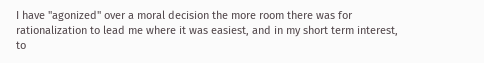I have "agonized" over a moral decision the more room there was for rationalization to lead me where it was easiest, and in my short term interest, to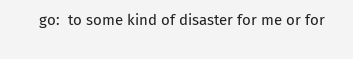go:  to some kind of disaster for me or for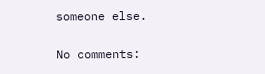someone else.

No comments: